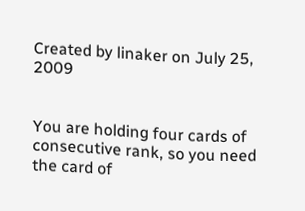Created by linaker on July 25, 2009


You are holding four cards of consecutive rank, so you need the card of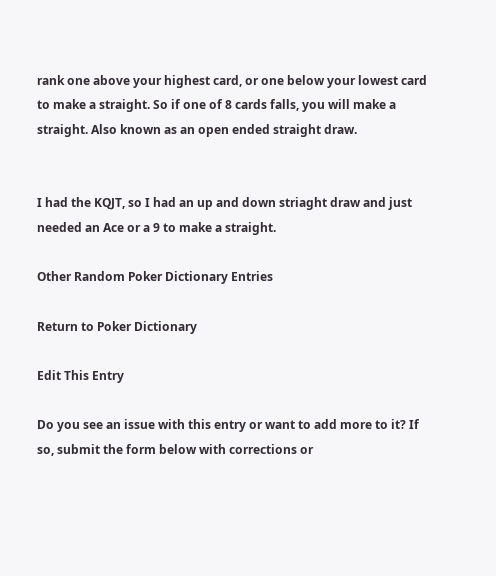rank one above your highest card, or one below your lowest card to make a straight. So if one of 8 cards falls, you will make a straight. Also known as an open ended straight draw.


I had the KQJT, so I had an up and down striaght draw and just needed an Ace or a 9 to make a straight.

Other Random Poker Dictionary Entries

Return to Poker Dictionary

Edit This Entry

Do you see an issue with this entry or want to add more to it? If so, submit the form below with corrections or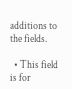additions to the fields.

  • This field is for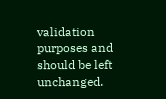validation purposes and should be left unchanged.